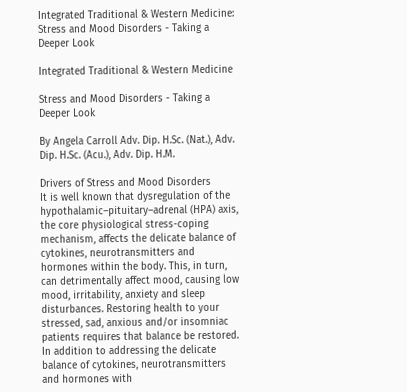Integrated Traditional & Western Medicine: Stress and Mood Disorders - Taking a Deeper Look

Integrated Traditional & Western Medicine

Stress and Mood Disorders - Taking a Deeper Look

By Angela Carroll Adv. Dip. H.Sc. (Nat.), Adv. Dip. H.Sc. (Acu.), Adv. Dip. H.M.

Drivers of Stress and Mood Disorders
It is well known that dysregulation of the hypothalamic–pituitary–adrenal (HPA) axis, the core physiological stress-coping mechanism, affects the delicate balance of cytokines, neurotransmitters and hormones within the body. This, in turn, can detrimentally affect mood, causing low mood, irritability, anxiety and sleep disturbances. Restoring health to your stressed, sad, anxious and/or insomniac patients requires that balance be restored. In addition to addressing the delicate balance of cytokines, neurotransmitters and hormones with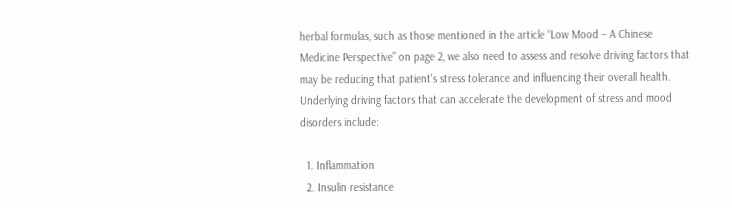herbal formulas, such as those mentioned in the article “Low Mood – A Chinese Medicine Perspective” on page 2, we also need to assess and resolve driving factors that may be reducing that patient's stress tolerance and influencing their overall health. Underlying driving factors that can accelerate the development of stress and mood disorders include:

  1. Inflammation
  2. Insulin resistance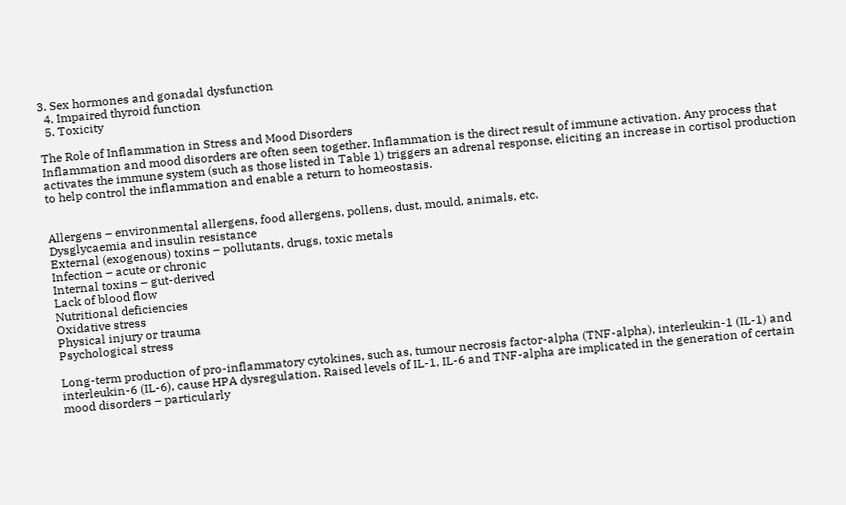3. Sex hormones and gonadal dysfunction
  4. Impaired thyroid function
  5. Toxicity

The Role of Inflammation in Stress and Mood Disorders
Inflammation and mood disorders are often seen together. Inflammation is the direct result of immune activation. Any process that activates the immune system (such as those listed in Table 1) triggers an adrenal response, eliciting an increase in cortisol production to help control the inflammation and enable a return to homeostasis.


Allergens – environmental allergens, food allergens, pollens, dust, mould, animals, etc.
Dysglycaemia and insulin resistance
External (exogenous) toxins – pollutants, drugs, toxic metals
Infection – acute or chronic
Internal toxins – gut-derived
Lack of blood flow
Nutritional deficiencies
Oxidative stress
Physical injury or trauma
Psychological stress

Long-term production of pro-inflammatory cytokines, such as, tumour necrosis factor-alpha (TNF-alpha), interleukin-1 (IL-1) and interleukin-6 (IL-6), cause HPA dysregulation. Raised levels of IL-1, IL-6 and TNF-alpha are implicated in the generation of certain mood disorders – particularly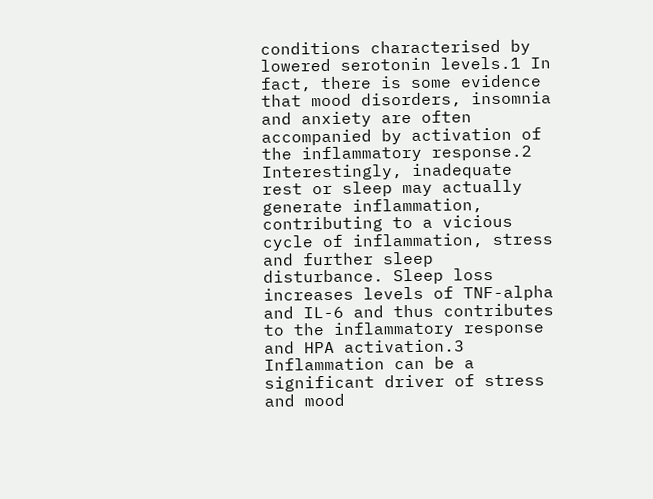conditions characterised by lowered serotonin levels.1 In fact, there is some evidence that mood disorders, insomnia and anxiety are often accompanied by activation of the inflammatory response.2 Interestingly, inadequate rest or sleep may actually generate inflammation, contributing to a vicious cycle of inflammation, stress and further sleep disturbance. Sleep loss increases levels of TNF-alpha and IL-6 and thus contributes to the inflammatory response and HPA activation.3 Inflammation can be a significant driver of stress and mood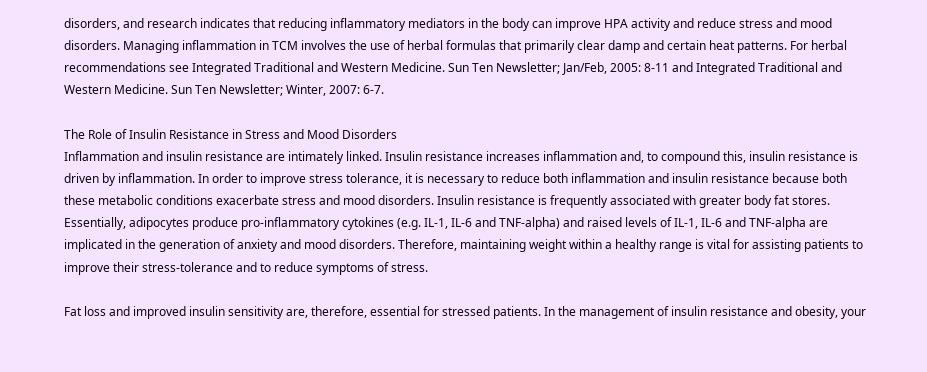disorders, and research indicates that reducing inflammatory mediators in the body can improve HPA activity and reduce stress and mood disorders. Managing inflammation in TCM involves the use of herbal formulas that primarily clear damp and certain heat patterns. For herbal recommendations see Integrated Traditional and Western Medicine. Sun Ten Newsletter; Jan/Feb, 2005: 8-11 and Integrated Traditional and Western Medicine. Sun Ten Newsletter; Winter, 2007: 6-7.

The Role of Insulin Resistance in Stress and Mood Disorders
Inflammation and insulin resistance are intimately linked. Insulin resistance increases inflammation and, to compound this, insulin resistance is driven by inflammation. In order to improve stress tolerance, it is necessary to reduce both inflammation and insulin resistance because both these metabolic conditions exacerbate stress and mood disorders. Insulin resistance is frequently associated with greater body fat stores. Essentially, adipocytes produce pro-inflammatory cytokines (e.g. IL-1, IL-6 and TNF-alpha) and raised levels of IL-1, IL-6 and TNF-alpha are implicated in the generation of anxiety and mood disorders. Therefore, maintaining weight within a healthy range is vital for assisting patients to improve their stress-tolerance and to reduce symptoms of stress.

Fat loss and improved insulin sensitivity are, therefore, essential for stressed patients. In the management of insulin resistance and obesity, your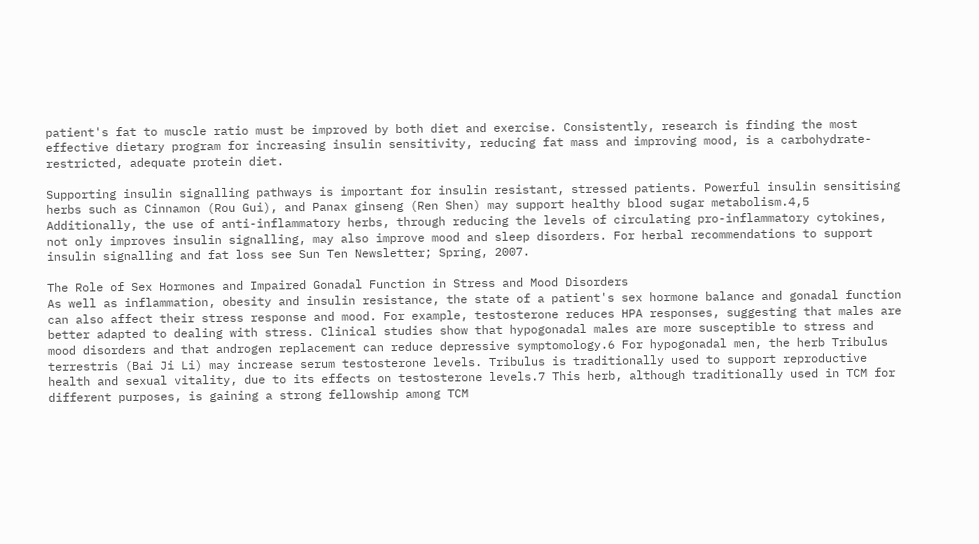patient's fat to muscle ratio must be improved by both diet and exercise. Consistently, research is finding the most effective dietary program for increasing insulin sensitivity, reducing fat mass and improving mood, is a carbohydrate-restricted, adequate protein diet.

Supporting insulin signalling pathways is important for insulin resistant, stressed patients. Powerful insulin sensitising herbs such as Cinnamon (Rou Gui), and Panax ginseng (Ren Shen) may support healthy blood sugar metabolism.4,5 Additionally, the use of anti-inflammatory herbs, through reducing the levels of circulating pro-inflammatory cytokines, not only improves insulin signalling, may also improve mood and sleep disorders. For herbal recommendations to support insulin signalling and fat loss see Sun Ten Newsletter; Spring, 2007.

The Role of Sex Hormones and Impaired Gonadal Function in Stress and Mood Disorders
As well as inflammation, obesity and insulin resistance, the state of a patient's sex hormone balance and gonadal function can also affect their stress response and mood. For example, testosterone reduces HPA responses, suggesting that males are better adapted to dealing with stress. Clinical studies show that hypogonadal males are more susceptible to stress and mood disorders and that androgen replacement can reduce depressive symptomology.6 For hypogonadal men, the herb Tribulus terrestris (Bai Ji Li) may increase serum testosterone levels. Tribulus is traditionally used to support reproductive health and sexual vitality, due to its effects on testosterone levels.7 This herb, although traditionally used in TCM for different purposes, is gaining a strong fellowship among TCM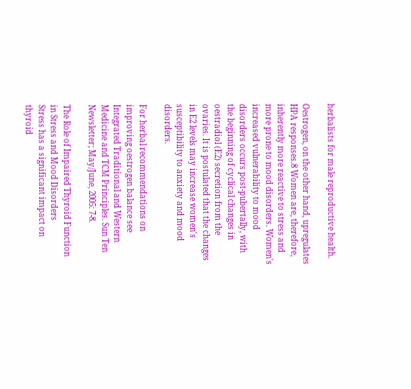herbalists for male reproductive health.

Oestrogen, on the other hand, upregulates HPA responses.8 Women are, therefore, inherently more reactive to stress and more prone to mood disorders. Women's increased vulnerability to mood disorders occurs post-pubertally, with the beginning of cyclical changes in oestradiol (E2) secretion from the ovaries. It is postulated that the changes in E2 levels may increase women's susceptibility to anxiety and mood disorders.

For herbal recommendations on improving oestrogen balance see Integrated Traditional and Western Medicine and TCM Principles. Sun Ten Newsletter; May/June, 2005: 7-8.

The Role of Impaired Thyroid Function in Stress and Mood Disorders
Stress has a significant impact on thyroid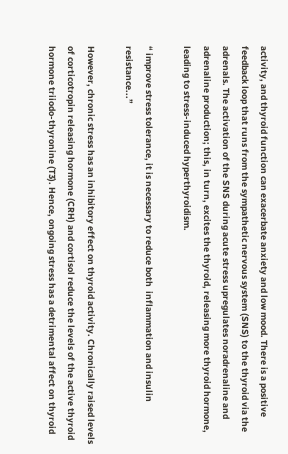activity, and thyroid function can exacerbate anxiety and low mood. There is a positive feedback loop that runs from the sympathetic nervous system (SNS) to the thyroid via the adrenals. The activation of the SNS during acute stress upregulates noradrenaline and adrenaline production; this, in turn, excites the thyroid, releasing more thyroid hormone, leading to stress-induced hyperthyroidism.

“ improve stress tolerance, it is necessary to reduce both  inflammation and insulin resistance...”

However, chronic stress has an inhibitory effect on thyroid activity. Chronically raised levels of corticotropin releasing hormone (CRH) and cortisol reduce the levels of the active thyroid hormone triiodo-thyronine (T3). Hence, ongoing stress has a detrimental affect on thyroid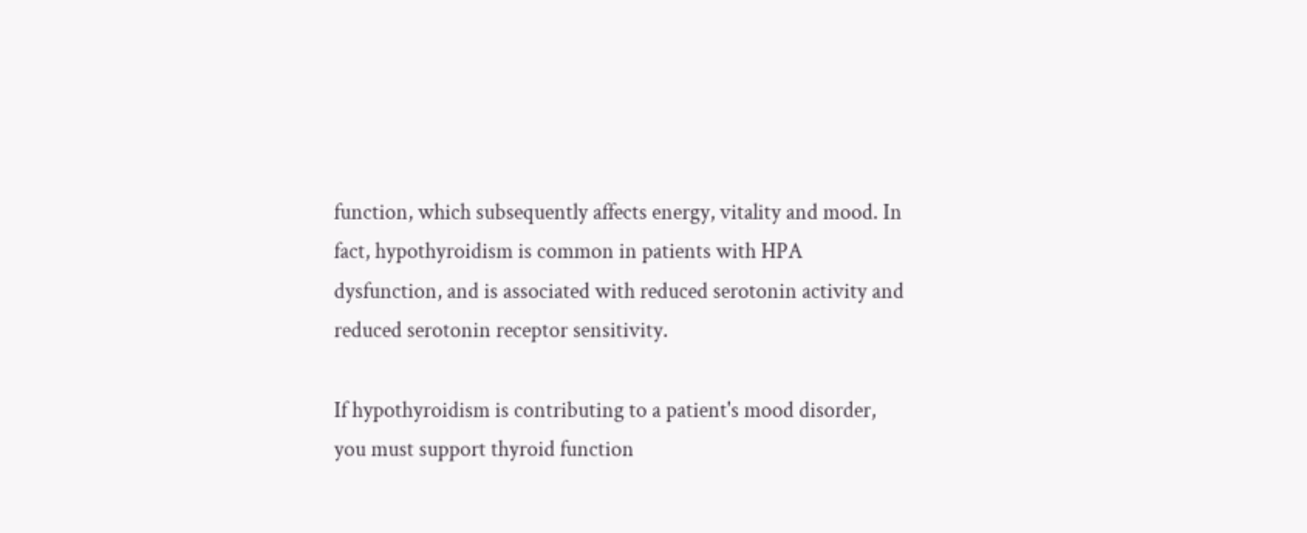function, which subsequently affects energy, vitality and mood. In fact, hypothyroidism is common in patients with HPA dysfunction, and is associated with reduced serotonin activity and reduced serotonin receptor sensitivity.

If hypothyroidism is contributing to a patient's mood disorder, you must support thyroid function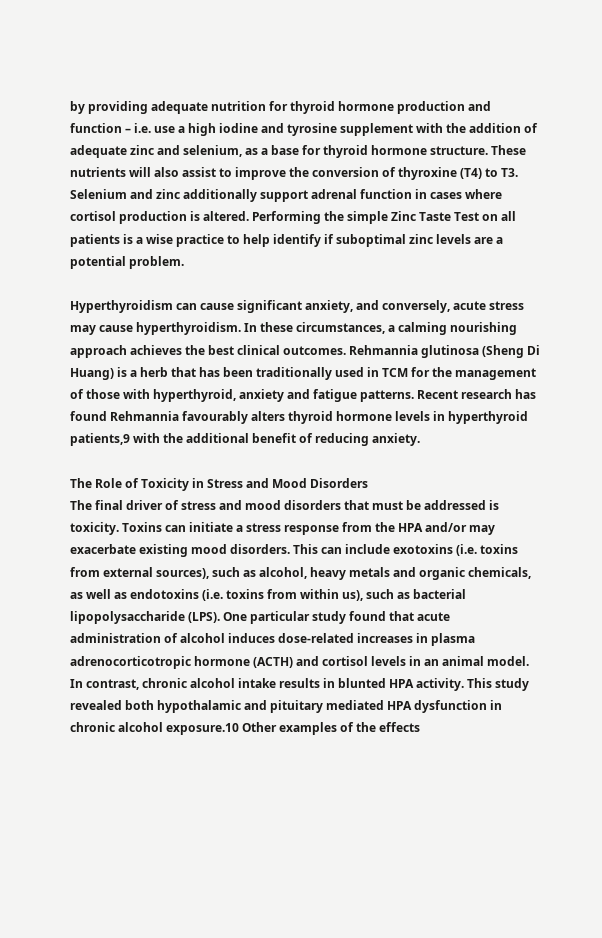by providing adequate nutrition for thyroid hormone production and function – i.e. use a high iodine and tyrosine supplement with the addition of adequate zinc and selenium, as a base for thyroid hormone structure. These nutrients will also assist to improve the conversion of thyroxine (T4) to T3. Selenium and zinc additionally support adrenal function in cases where cortisol production is altered. Performing the simple Zinc Taste Test on all patients is a wise practice to help identify if suboptimal zinc levels are a potential problem.

Hyperthyroidism can cause significant anxiety, and conversely, acute stress may cause hyperthyroidism. In these circumstances, a calming nourishing approach achieves the best clinical outcomes. Rehmannia glutinosa (Sheng Di Huang) is a herb that has been traditionally used in TCM for the management of those with hyperthyroid, anxiety and fatigue patterns. Recent research has found Rehmannia favourably alters thyroid hormone levels in hyperthyroid patients,9 with the additional benefit of reducing anxiety.

The Role of Toxicity in Stress and Mood Disorders
The final driver of stress and mood disorders that must be addressed is toxicity. Toxins can initiate a stress response from the HPA and/or may exacerbate existing mood disorders. This can include exotoxins (i.e. toxins from external sources), such as alcohol, heavy metals and organic chemicals, as well as endotoxins (i.e. toxins from within us), such as bacterial lipopolysaccharide (LPS). One particular study found that acute administration of alcohol induces dose-related increases in plasma adrenocorticotropic hormone (ACTH) and cortisol levels in an animal model. In contrast, chronic alcohol intake results in blunted HPA activity. This study revealed both hypothalamic and pituitary mediated HPA dysfunction in chronic alcohol exposure.10 Other examples of the effects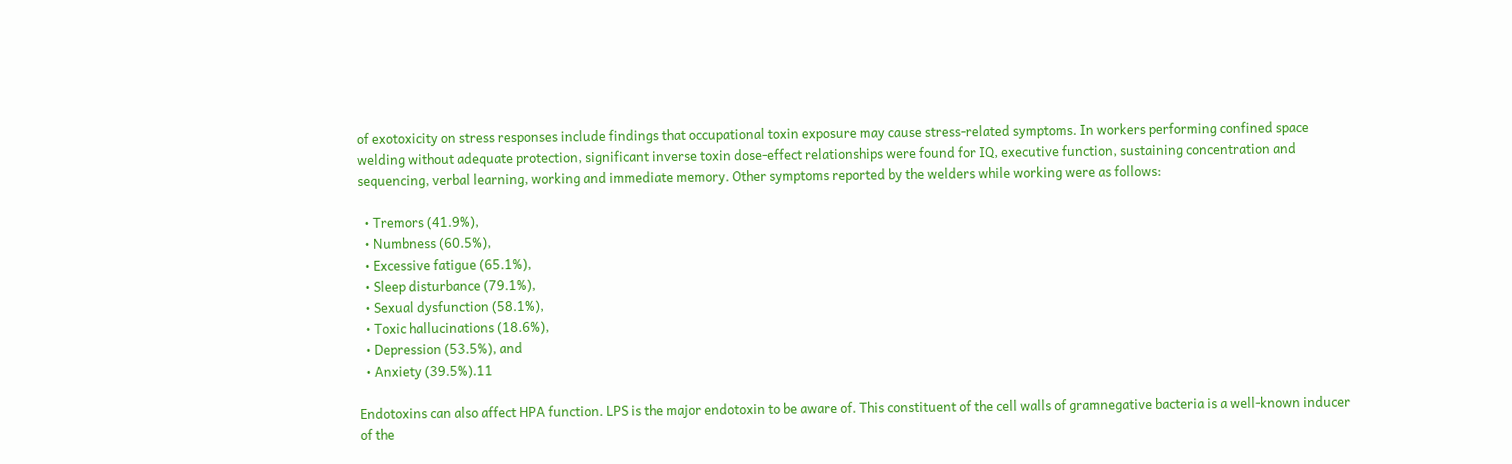of exotoxicity on stress responses include findings that occupational toxin exposure may cause stress-related symptoms. In workers performing confined space welding without adequate protection, significant inverse toxin dose-effect relationships were found for IQ, executive function, sustaining concentration and sequencing, verbal learning, working and immediate memory. Other symptoms reported by the welders while working were as follows:

  • Tremors (41.9%),
  • Numbness (60.5%),
  • Excessive fatigue (65.1%),
  • Sleep disturbance (79.1%),
  • Sexual dysfunction (58.1%),
  • Toxic hallucinations (18.6%),
  • Depression (53.5%), and
  • Anxiety (39.5%).11

Endotoxins can also affect HPA function. LPS is the major endotoxin to be aware of. This constituent of the cell walls of gramnegative bacteria is a well-known inducer of the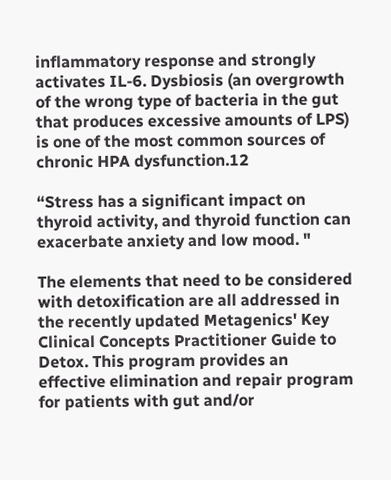inflammatory response and strongly activates IL-6. Dysbiosis (an overgrowth of the wrong type of bacteria in the gut that produces excessive amounts of LPS) is one of the most common sources of chronic HPA dysfunction.12

“Stress has a significant impact on thyroid activity, and thyroid function can  exacerbate anxiety and low mood. "

The elements that need to be considered with detoxification are all addressed in the recently updated Metagenics' Key Clinical Concepts Practitioner Guide to Detox. This program provides an effective elimination and repair program for patients with gut and/or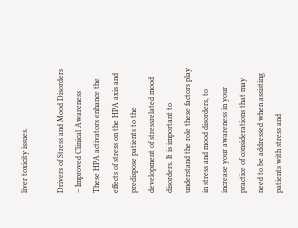liver toxicity issues.

Drivers of Stress and Mood Disorders – Improved Clinical Awareness
These HPA activators enhance the effects of stress on the HPA axis and predispose patients to the development of stressrelated mood disorders. It is important to understand the role these factors play in stress and mood disorders, to increase your awareness in your practice of considerations that may need to be addressed when assisting patients with stress and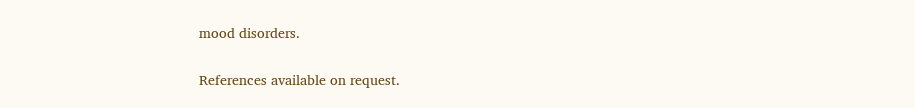mood disorders.

References available on request.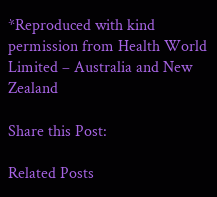*Reproduced with kind permission from Health World Limited – Australia and New Zealand

Share this Post:

Related Posts